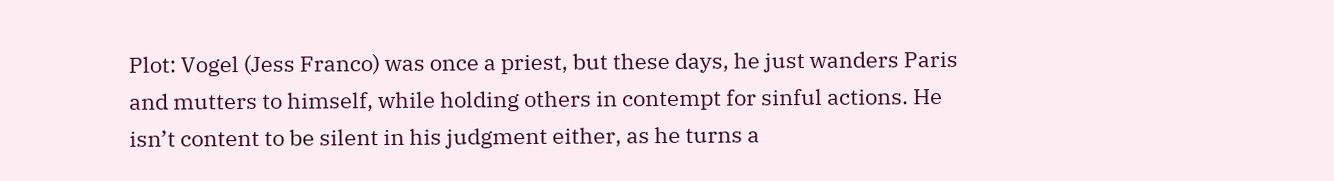Plot: Vogel (Jess Franco) was once a priest, but these days, he just wanders Paris and mutters to himself, while holding others in contempt for sinful actions. He isn’t content to be silent in his judgment either, as he turns a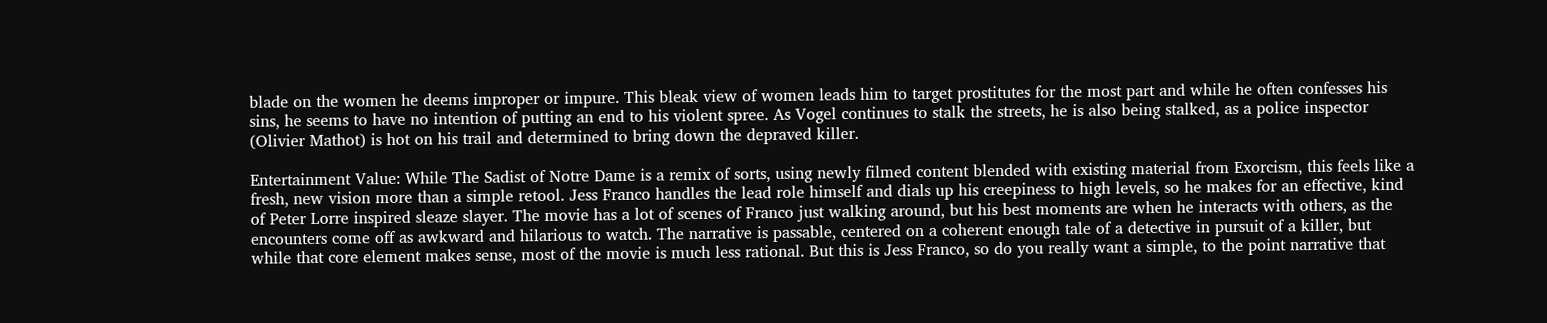blade on the women he deems improper or impure. This bleak view of women leads him to target prostitutes for the most part and while he often confesses his sins, he seems to have no intention of putting an end to his violent spree. As Vogel continues to stalk the streets, he is also being stalked, as a police inspector (Olivier Mathot) is hot on his trail and determined to bring down the depraved killer.

Entertainment Value: While The Sadist of Notre Dame is a remix of sorts, using newly filmed content blended with existing material from Exorcism, this feels like a fresh, new vision more than a simple retool. Jess Franco handles the lead role himself and dials up his creepiness to high levels, so he makes for an effective, kind of Peter Lorre inspired sleaze slayer. The movie has a lot of scenes of Franco just walking around, but his best moments are when he interacts with others, as the encounters come off as awkward and hilarious to watch. The narrative is passable, centered on a coherent enough tale of a detective in pursuit of a killer, but while that core element makes sense, most of the movie is much less rational. But this is Jess Franco, so do you really want a simple, to the point narrative that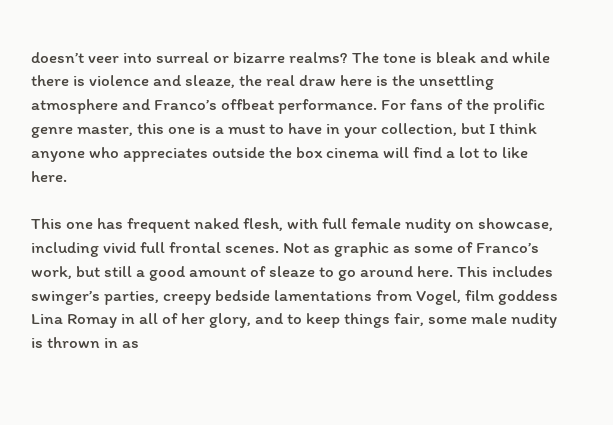doesn’t veer into surreal or bizarre realms? The tone is bleak and while there is violence and sleaze, the real draw here is the unsettling atmosphere and Franco’s offbeat performance. For fans of the prolific genre master, this one is a must to have in your collection, but I think anyone who appreciates outside the box cinema will find a lot to like here.

This one has frequent naked flesh, with full female nudity on showcase, including vivid full frontal scenes. Not as graphic as some of Franco’s work, but still a good amount of sleaze to go around here. This includes swinger’s parties, creepy bedside lamentations from Vogel, film goddess Lina Romay in all of her glory, and to keep things fair, some male nudity is thrown in as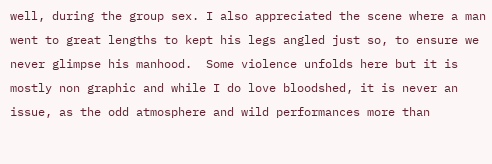well, during the group sex. I also appreciated the scene where a man went to great lengths to kept his legs angled just so, to ensure we never glimpse his manhood.  Some violence unfolds here but it is mostly non graphic and while I do love bloodshed, it is never an issue, as the odd atmosphere and wild performances more than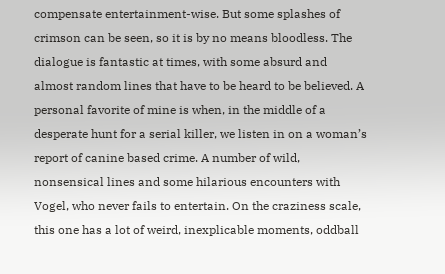compensate entertainment-wise. But some splashes of crimson can be seen, so it is by no means bloodless. The dialogue is fantastic at times, with some absurd and almost random lines that have to be heard to be believed. A personal favorite of mine is when, in the middle of a desperate hunt for a serial killer, we listen in on a woman’s report of canine based crime. A number of wild, nonsensical lines and some hilarious encounters with Vogel, who never fails to entertain. On the craziness scale, this one has a lot of weird, inexplicable moments, oddball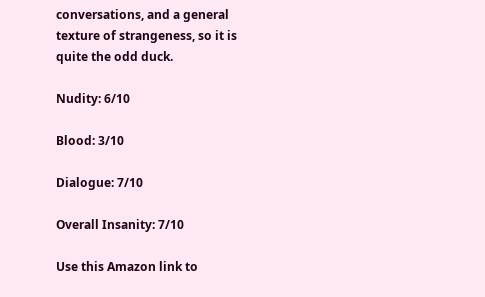conversations, and a general texture of strangeness, so it is quite the odd duck.

Nudity: 6/10

Blood: 3/10

Dialogue: 7/10

Overall Insanity: 7/10

Use this Amazon link to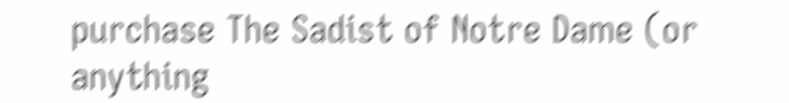purchase The Sadist of Notre Dame (or anything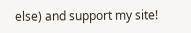else) and support my site!